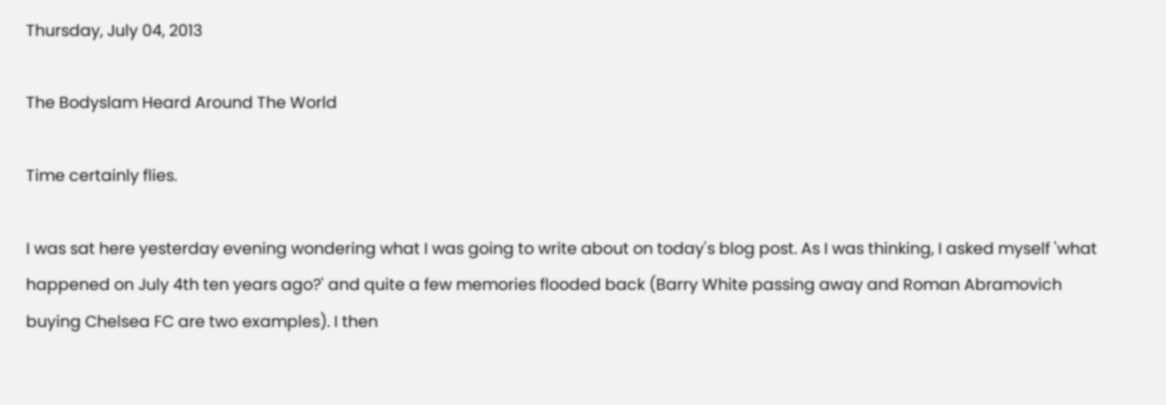Thursday, July 04, 2013

The Bodyslam Heard Around The World

Time certainly flies.

I was sat here yesterday evening wondering what I was going to write about on today's blog post. As I was thinking, I asked myself 'what happened on July 4th ten years ago?' and quite a few memories flooded back (Barry White passing away and Roman Abramovich buying Chelsea FC are two examples). I then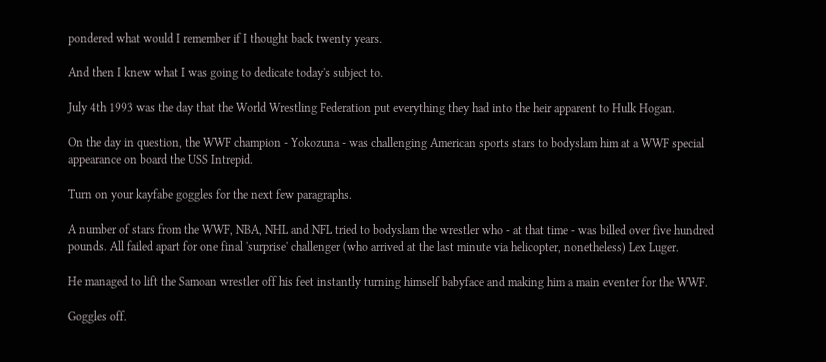pondered what would I remember if I thought back twenty years.

And then I knew what I was going to dedicate today's subject to.

July 4th 1993 was the day that the World Wrestling Federation put everything they had into the heir apparent to Hulk Hogan.

On the day in question, the WWF champion - Yokozuna - was challenging American sports stars to bodyslam him at a WWF special appearance on board the USS Intrepid.

Turn on your kayfabe goggles for the next few paragraphs.

A number of stars from the WWF, NBA, NHL and NFL tried to bodyslam the wrestler who - at that time - was billed over five hundred pounds. All failed apart for one final 'surprise' challenger (who arrived at the last minute via helicopter, nonetheless) Lex Luger.

He managed to lift the Samoan wrestler off his feet instantly turning himself babyface and making him a main eventer for the WWF.

Goggles off.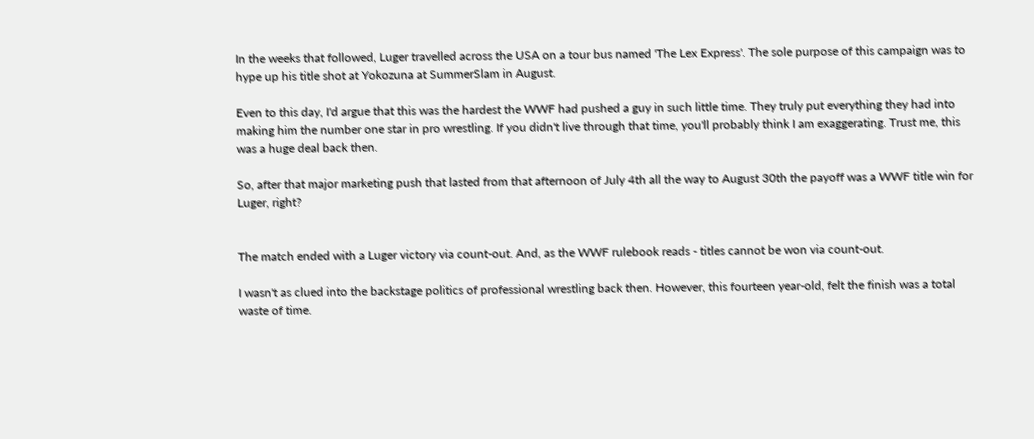In the weeks that followed, Luger travelled across the USA on a tour bus named 'The Lex Express'. The sole purpose of this campaign was to hype up his title shot at Yokozuna at SummerSlam in August.

Even to this day, I'd argue that this was the hardest the WWF had pushed a guy in such little time. They truly put everything they had into making him the number one star in pro wrestling. If you didn't live through that time, you'll probably think I am exaggerating. Trust me, this was a huge deal back then.

So, after that major marketing push that lasted from that afternoon of July 4th all the way to August 30th the payoff was a WWF title win for Luger, right?


The match ended with a Luger victory via count-out. And, as the WWF rulebook reads - titles cannot be won via count-out.

I wasn't as clued into the backstage politics of professional wrestling back then. However, this fourteen year-old, felt the finish was a total waste of time.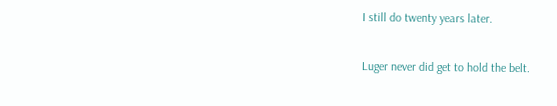I still do twenty years later.

Luger never did get to hold the belt.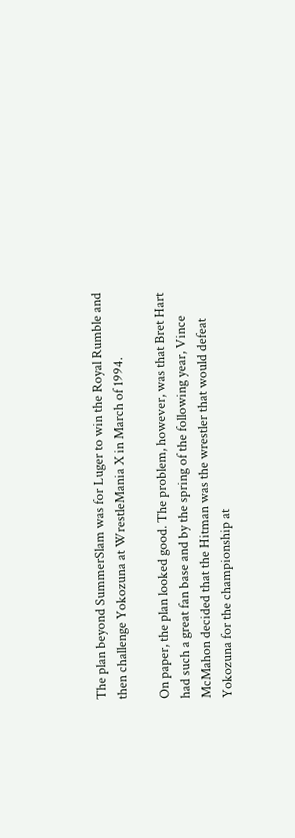The plan beyond SummerSlam was for Luger to win the Royal Rumble and then challenge Yokozuna at WrestleMania X in March of 1994.

On paper, the plan looked good. The problem, however, was that Bret Hart had such a great fan base and by the spring of the following year, Vince McMahon decided that the Hitman was the wrestler that would defeat Yokozuna for the championship at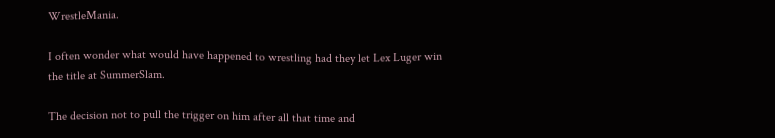WrestleMania.

I often wonder what would have happened to wrestling had they let Lex Luger win the title at SummerSlam.

The decision not to pull the trigger on him after all that time and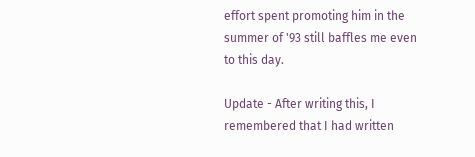effort spent promoting him in the summer of '93 still baffles me even to this day.

Update - After writing this, I remembered that I had written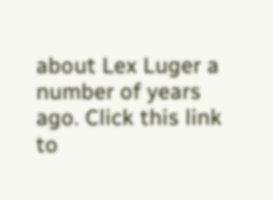about Lex Luger a number of years ago. Click this link to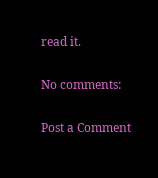read it.

No comments:

Post a Comment